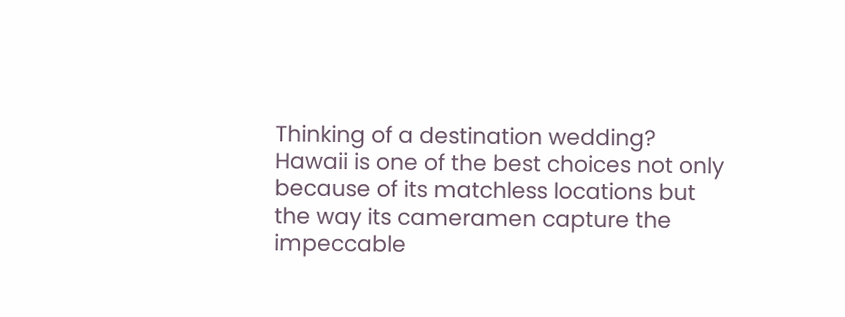Thinking of a destination wedding? Hawaii is one of the best choices not only because of its matchless locations but the way its cameramen capture the impeccable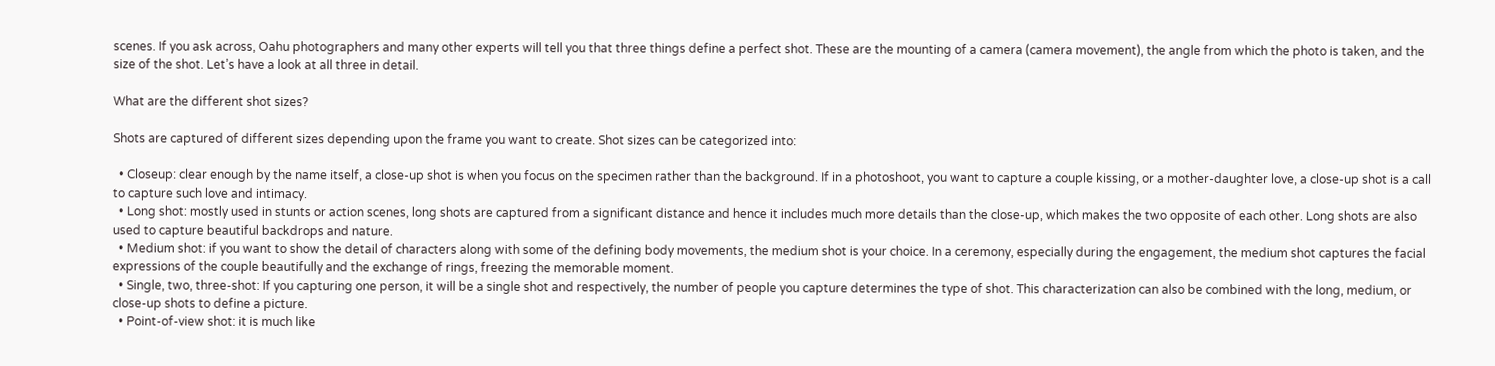scenes. If you ask across, Oahu photographers and many other experts will tell you that three things define a perfect shot. These are the mounting of a camera (camera movement), the angle from which the photo is taken, and the size of the shot. Let’s have a look at all three in detail.

What are the different shot sizes?

Shots are captured of different sizes depending upon the frame you want to create. Shot sizes can be categorized into:

  • Closeup: clear enough by the name itself, a close-up shot is when you focus on the specimen rather than the background. If in a photoshoot, you want to capture a couple kissing, or a mother-daughter love, a close-up shot is a call to capture such love and intimacy.
  • Long shot: mostly used in stunts or action scenes, long shots are captured from a significant distance and hence it includes much more details than the close-up, which makes the two opposite of each other. Long shots are also used to capture beautiful backdrops and nature.
  • Medium shot: if you want to show the detail of characters along with some of the defining body movements, the medium shot is your choice. In a ceremony, especially during the engagement, the medium shot captures the facial expressions of the couple beautifully and the exchange of rings, freezing the memorable moment.
  • Single, two, three-shot: If you capturing one person, it will be a single shot and respectively, the number of people you capture determines the type of shot. This characterization can also be combined with the long, medium, or close-up shots to define a picture.
  • Point-of-view shot: it is much like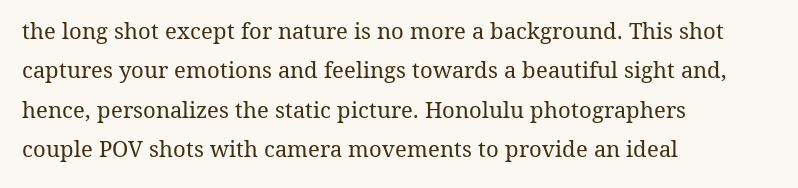the long shot except for nature is no more a background. This shot captures your emotions and feelings towards a beautiful sight and, hence, personalizes the static picture. Honolulu photographers couple POV shots with camera movements to provide an ideal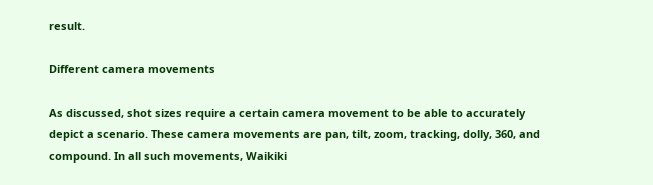result.

Different camera movements

As discussed, shot sizes require a certain camera movement to be able to accurately depict a scenario. These camera movements are pan, tilt, zoom, tracking, dolly, 360, and compound. In all such movements, Waikiki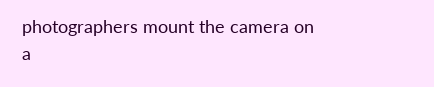photographers mount the camera on a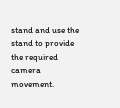stand and use the stand to provide the required camera movement.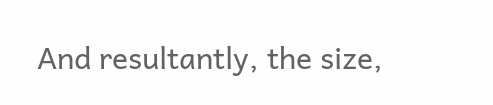And resultantly, the size,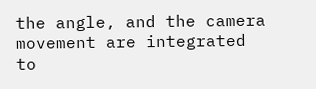the angle, and the camera movement are integrated to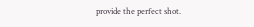provide the perfect shot.